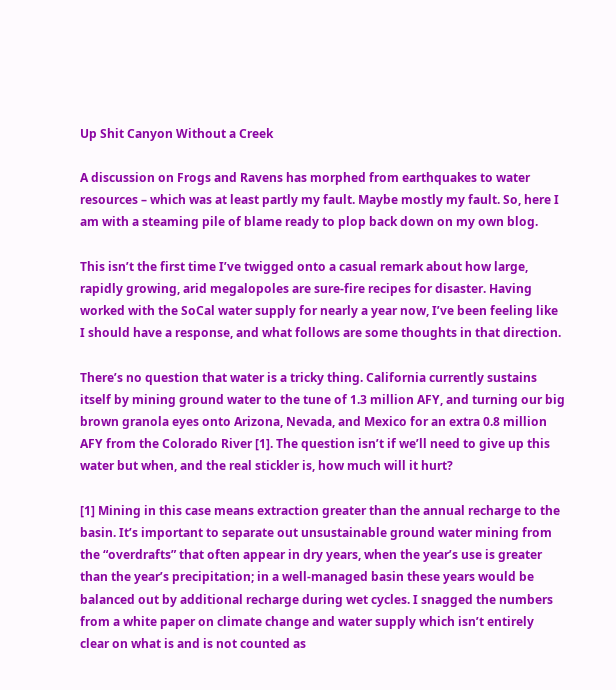Up Shit Canyon Without a Creek

A discussion on Frogs and Ravens has morphed from earthquakes to water resources – which was at least partly my fault. Maybe mostly my fault. So, here I am with a steaming pile of blame ready to plop back down on my own blog.

This isn’t the first time I’ve twigged onto a casual remark about how large, rapidly growing, arid megalopoles are sure-fire recipes for disaster. Having worked with the SoCal water supply for nearly a year now, I’ve been feeling like I should have a response, and what follows are some thoughts in that direction.

There’s no question that water is a tricky thing. California currently sustains itself by mining ground water to the tune of 1.3 million AFY, and turning our big brown granola eyes onto Arizona, Nevada, and Mexico for an extra 0.8 million AFY from the Colorado River [1]. The question isn’t if we’ll need to give up this water but when, and the real stickler is, how much will it hurt?

[1] Mining in this case means extraction greater than the annual recharge to the basin. It’s important to separate out unsustainable ground water mining from the “overdrafts” that often appear in dry years, when the year’s use is greater than the year’s precipitation; in a well-managed basin these years would be balanced out by additional recharge during wet cycles. I snagged the numbers from a white paper on climate change and water supply which isn’t entirely clear on what is and is not counted as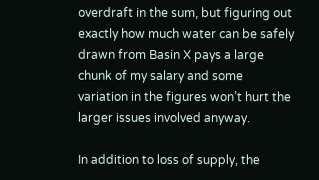overdraft in the sum, but figuring out exactly how much water can be safely drawn from Basin X pays a large chunk of my salary and some variation in the figures won’t hurt the larger issues involved anyway.

In addition to loss of supply, the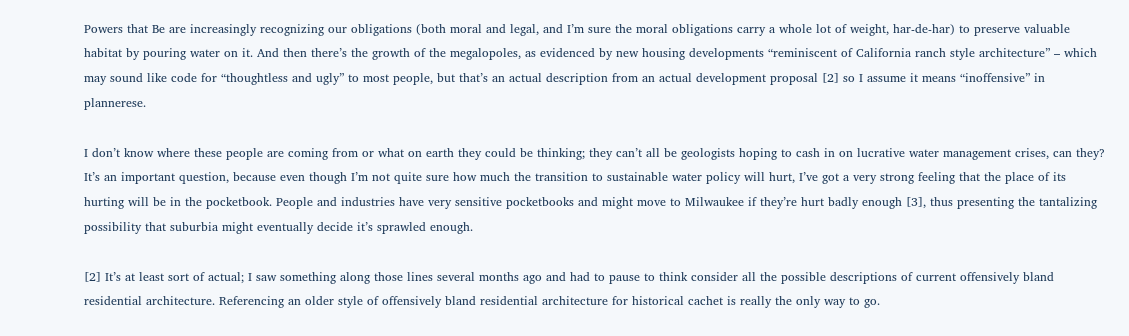Powers that Be are increasingly recognizing our obligations (both moral and legal, and I’m sure the moral obligations carry a whole lot of weight, har-de-har) to preserve valuable habitat by pouring water on it. And then there’s the growth of the megalopoles, as evidenced by new housing developments “reminiscent of California ranch style architecture” – which may sound like code for “thoughtless and ugly” to most people, but that’s an actual description from an actual development proposal [2] so I assume it means “inoffensive” in plannerese.

I don’t know where these people are coming from or what on earth they could be thinking; they can’t all be geologists hoping to cash in on lucrative water management crises, can they? It’s an important question, because even though I’m not quite sure how much the transition to sustainable water policy will hurt, I’ve got a very strong feeling that the place of its hurting will be in the pocketbook. People and industries have very sensitive pocketbooks and might move to Milwaukee if they’re hurt badly enough [3], thus presenting the tantalizing possibility that suburbia might eventually decide it’s sprawled enough.

[2] It’s at least sort of actual; I saw something along those lines several months ago and had to pause to think consider all the possible descriptions of current offensively bland residential architecture. Referencing an older style of offensively bland residential architecture for historical cachet is really the only way to go.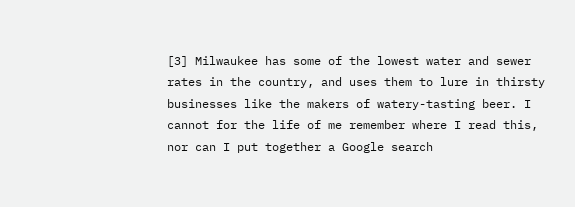[3] Milwaukee has some of the lowest water and sewer rates in the country, and uses them to lure in thirsty businesses like the makers of watery-tasting beer. I cannot for the life of me remember where I read this, nor can I put together a Google search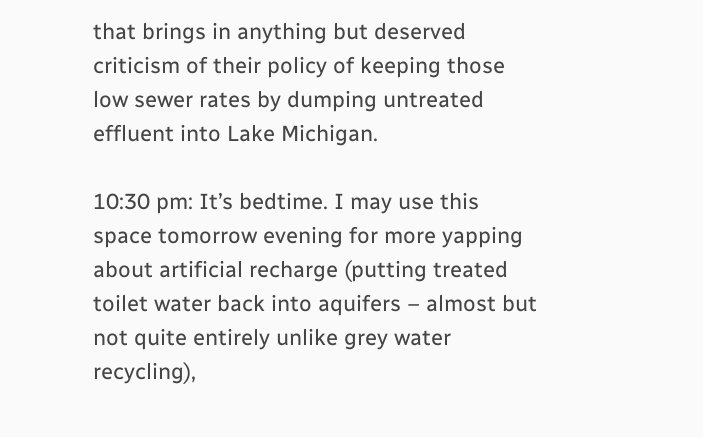that brings in anything but deserved criticism of their policy of keeping those low sewer rates by dumping untreated effluent into Lake Michigan.

10:30 pm: It’s bedtime. I may use this space tomorrow evening for more yapping about artificial recharge (putting treated toilet water back into aquifers – almost but not quite entirely unlike grey water recycling),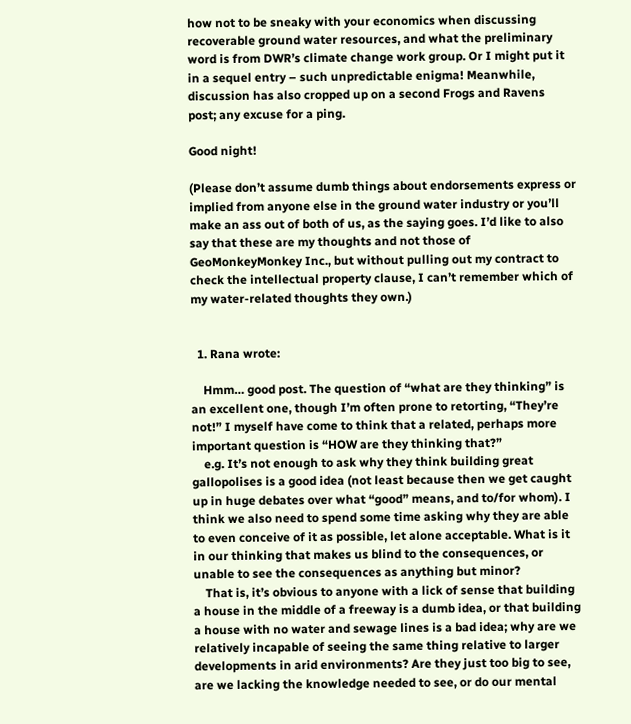how not to be sneaky with your economics when discussing recoverable ground water resources, and what the preliminary word is from DWR’s climate change work group. Or I might put it in a sequel entry – such unpredictable enigma! Meanwhile, discussion has also cropped up on a second Frogs and Ravens post; any excuse for a ping.

Good night!

(Please don’t assume dumb things about endorsements express or implied from anyone else in the ground water industry or you’ll make an ass out of both of us, as the saying goes. I’d like to also say that these are my thoughts and not those of GeoMonkeyMonkey Inc., but without pulling out my contract to check the intellectual property clause, I can’t remember which of my water-related thoughts they own.)


  1. Rana wrote:

    Hmm… good post. The question of “what are they thinking” is an excellent one, though I’m often prone to retorting, “They’re not!” I myself have come to think that a related, perhaps more important question is “HOW are they thinking that?”
    e.g. It’s not enough to ask why they think building great gallopolises is a good idea (not least because then we get caught up in huge debates over what “good” means, and to/for whom). I think we also need to spend some time asking why they are able to even conceive of it as possible, let alone acceptable. What is it in our thinking that makes us blind to the consequences, or unable to see the consequences as anything but minor?
    That is, it’s obvious to anyone with a lick of sense that building a house in the middle of a freeway is a dumb idea, or that building a house with no water and sewage lines is a bad idea; why are we relatively incapable of seeing the same thing relative to larger developments in arid environments? Are they just too big to see, are we lacking the knowledge needed to see, or do our mental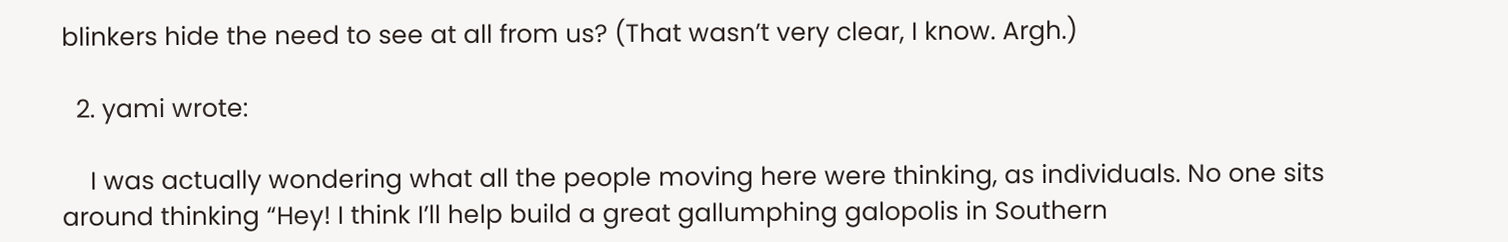blinkers hide the need to see at all from us? (That wasn’t very clear, I know. Argh.)

  2. yami wrote:

    I was actually wondering what all the people moving here were thinking, as individuals. No one sits around thinking “Hey! I think I’ll help build a great gallumphing galopolis in Southern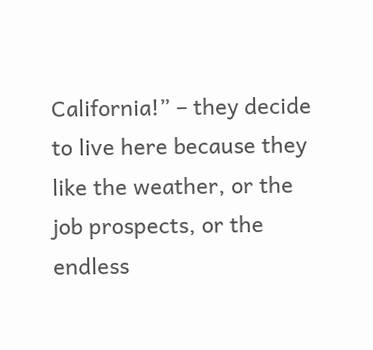California!” – they decide to live here because they like the weather, or the job prospects, or the endless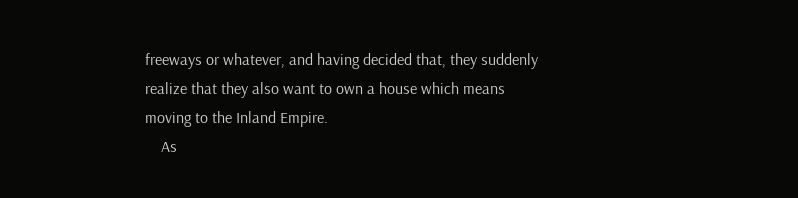freeways or whatever, and having decided that, they suddenly realize that they also want to own a house which means moving to the Inland Empire.
    As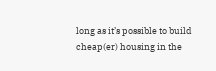long as it’s possible to build cheap(er) housing in the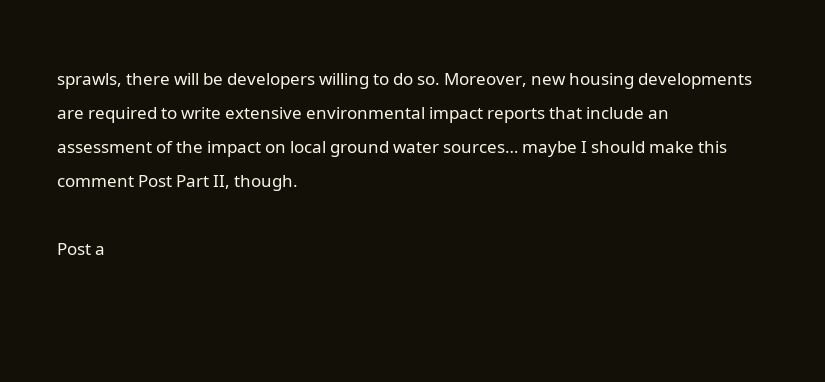sprawls, there will be developers willing to do so. Moreover, new housing developments are required to write extensive environmental impact reports that include an assessment of the impact on local ground water sources… maybe I should make this comment Post Part II, though.

Post a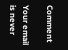Comment

Your email is never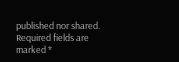published nor shared. Required fields are marked *